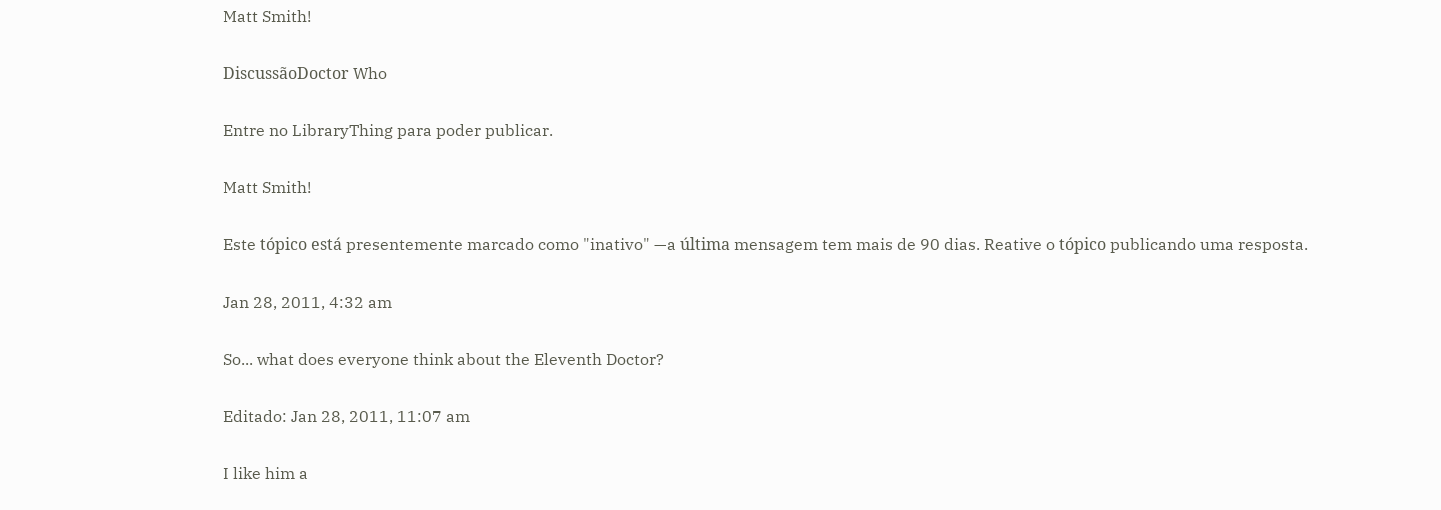Matt Smith!

DiscussãoDoctor Who

Entre no LibraryThing para poder publicar.

Matt Smith!

Este tópico está presentemente marcado como "inativo" —a última mensagem tem mais de 90 dias. Reative o tópico publicando uma resposta.

Jan 28, 2011, 4:32 am

So... what does everyone think about the Eleventh Doctor?

Editado: Jan 28, 2011, 11:07 am

I like him a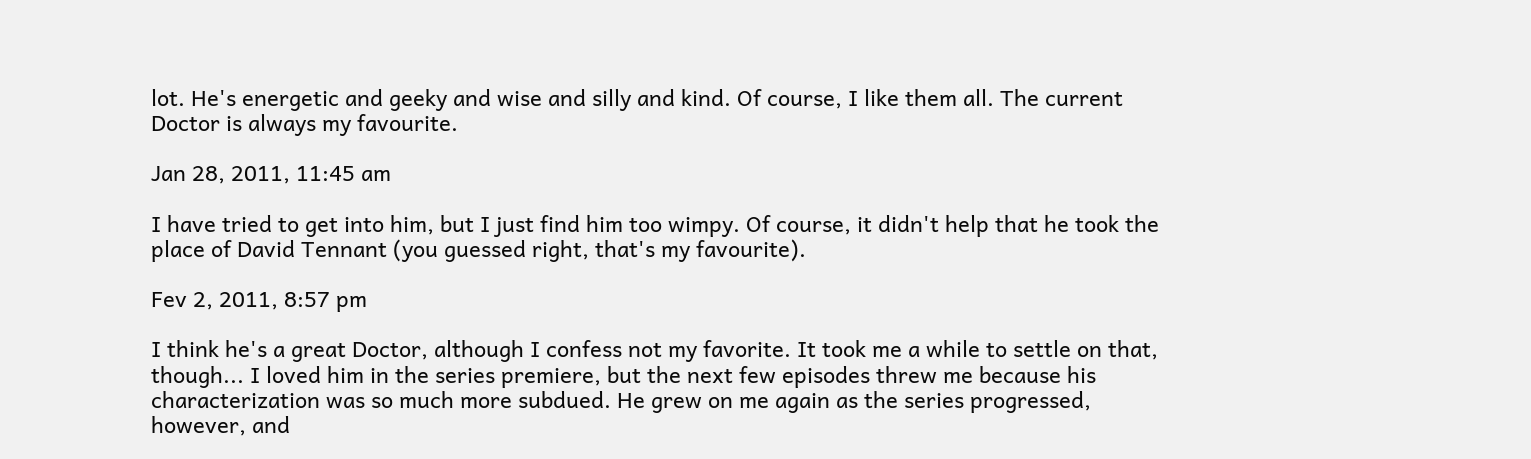lot. He's energetic and geeky and wise and silly and kind. Of course, I like them all. The current Doctor is always my favourite.

Jan 28, 2011, 11:45 am

I have tried to get into him, but I just find him too wimpy. Of course, it didn't help that he took the place of David Tennant (you guessed right, that's my favourite).

Fev 2, 2011, 8:57 pm

I think he's a great Doctor, although I confess not my favorite. It took me a while to settle on that, though... I loved him in the series premiere, but the next few episodes threw me because his characterization was so much more subdued. He grew on me again as the series progressed, however, and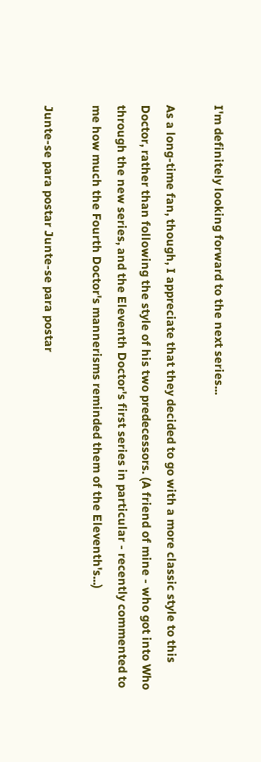I'm definitely looking forward to the next series...

As a long-time fan, though, I appreciate that they decided to go with a more classic style to this Doctor, rather than following the style of his two predecessors. (A friend of mine - who got into Who through the new series, and the Eleventh Doctor's first series in particular - recently commented to me how much the Fourth Doctor's mannerisms reminded them of the Eleventh's...)

Junte-se para postar Junte-se para postar